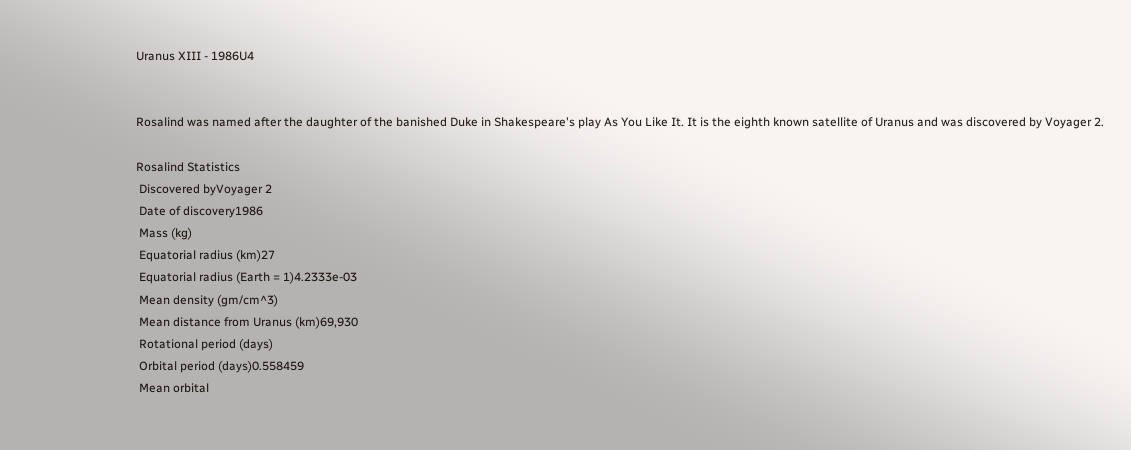Uranus XIII - 1986U4


Rosalind was named after the daughter of the banished Duke in Shakespeare's play As You Like It. It is the eighth known satellite of Uranus and was discovered by Voyager 2.

Rosalind Statistics
 Discovered byVoyager 2
 Date of discovery1986
 Mass (kg)
 Equatorial radius (km)27
 Equatorial radius (Earth = 1)4.2333e-03
 Mean density (gm/cm^3)
 Mean distance from Uranus (km)69,930
 Rotational period (days)
 Orbital period (days)0.558459
 Mean orbital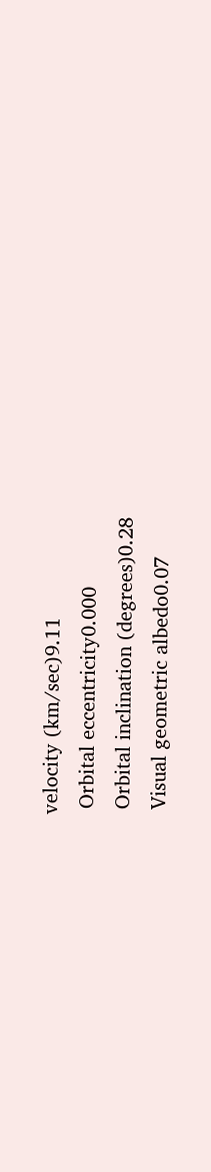velocity (km/sec)9.11
 Orbital eccentricity0.000
 Orbital inclination (degrees)0.28
 Visual geometric albedo0.07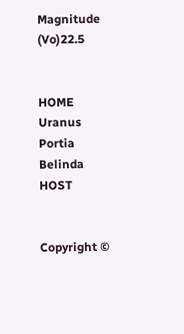Magnitude (Vo)22.5


HOME Uranus Portia Belinda HOST


Copyright ©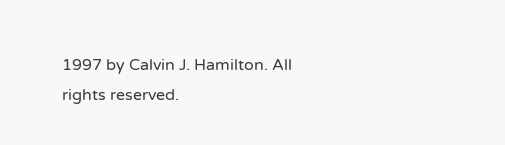1997 by Calvin J. Hamilton. All rights reserved.